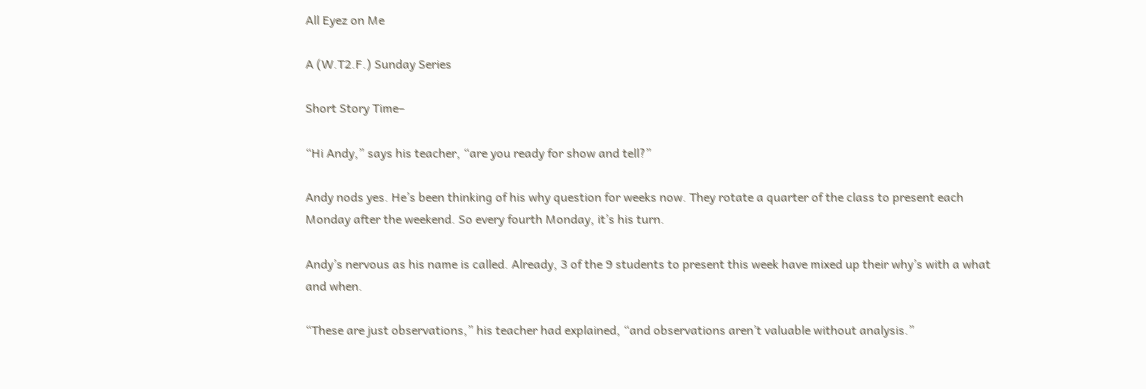All Eyez on Me

A (W.T2.F.) Sunday Series

Short Story Time–

“Hi Andy,” says his teacher, “are you ready for show and tell?”

Andy nods yes. He’s been thinking of his why question for weeks now. They rotate a quarter of the class to present each Monday after the weekend. So every fourth Monday, it’s his turn.

Andy’s nervous as his name is called. Already, 3 of the 9 students to present this week have mixed up their why’s with a what and when.

“These are just observations,” his teacher had explained, “and observations aren’t valuable without analysis.”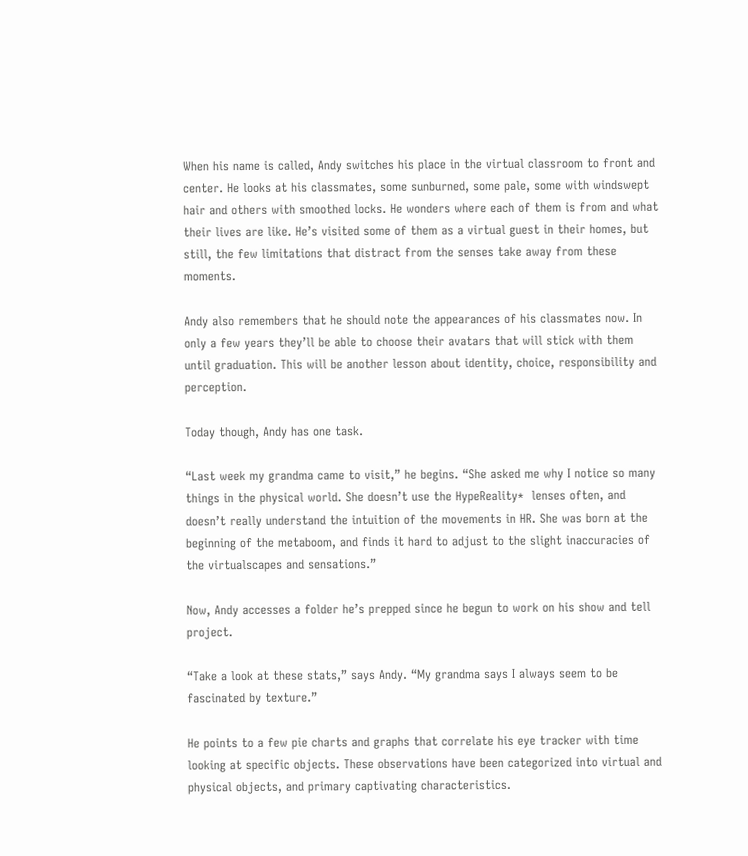When his name is called, Andy switches his place in the virtual classroom to front and center. He looks at his classmates, some sunburned, some pale, some with windswept hair and others with smoothed locks. He wonders where each of them is from and what their lives are like. He’s visited some of them as a virtual guest in their homes, but still, the few limitations that distract from the senses take away from these moments.

Andy also remembers that he should note the appearances of his classmates now. In only a few years they’ll be able to choose their avatars that will stick with them until graduation. This will be another lesson about identity, choice, responsibility and perception.

Today though, Andy has one task.

“Last week my grandma came to visit,” he begins. “She asked me why I notice so many things in the physical world. She doesn’t use the HypeReality*  lenses often, and doesn’t really understand the intuition of the movements in HR. She was born at the beginning of the metaboom, and finds it hard to adjust to the slight inaccuracies of the virtualscapes and sensations.”

Now, Andy accesses a folder he’s prepped since he begun to work on his show and tell project.

“Take a look at these stats,” says Andy. “My grandma says I always seem to be fascinated by texture.”

He points to a few pie charts and graphs that correlate his eye tracker with time looking at specific objects. These observations have been categorized into virtual and physical objects, and primary captivating characteristics.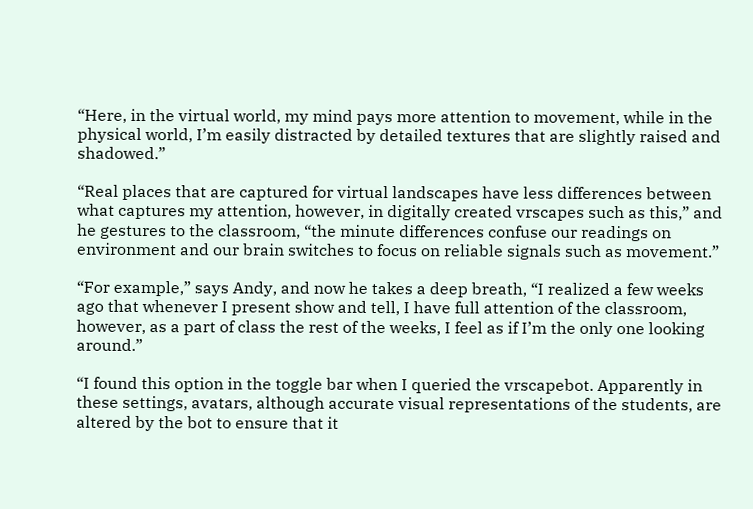“Here, in the virtual world, my mind pays more attention to movement, while in the physical world, I’m easily distracted by detailed textures that are slightly raised and shadowed.”

“Real places that are captured for virtual landscapes have less differences between what captures my attention, however, in digitally created vrscapes such as this,” and he gestures to the classroom, “the minute differences confuse our readings on environment and our brain switches to focus on reliable signals such as movement.”

“For example,” says Andy, and now he takes a deep breath, “I realized a few weeks ago that whenever I present show and tell, I have full attention of the classroom, however, as a part of class the rest of the weeks, I feel as if I’m the only one looking around.”

“I found this option in the toggle bar when I queried the vrscapebot. Apparently in these settings, avatars, although accurate visual representations of the students, are altered by the bot to ensure that it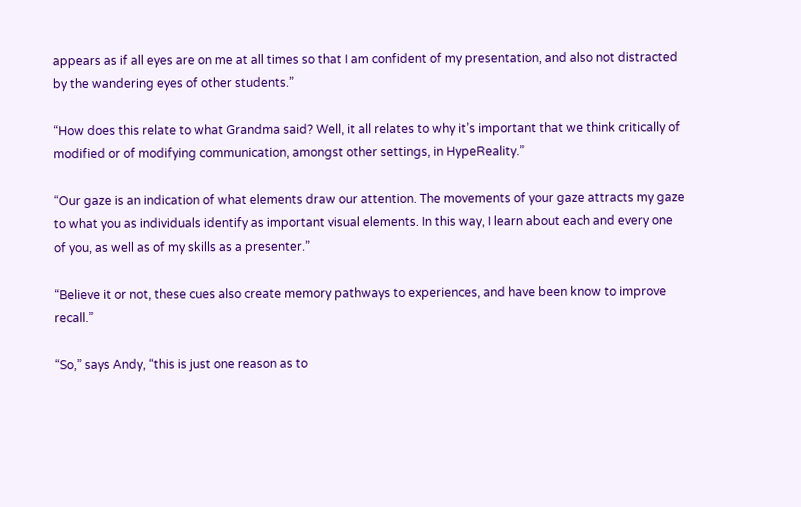appears as if all eyes are on me at all times so that I am confident of my presentation, and also not distracted by the wandering eyes of other students.”

“How does this relate to what Grandma said? Well, it all relates to why it’s important that we think critically of modified or of modifying communication, amongst other settings, in HypeReality.”

“Our gaze is an indication of what elements draw our attention. The movements of your gaze attracts my gaze to what you as individuals identify as important visual elements. In this way, I learn about each and every one of you, as well as of my skills as a presenter.”

“Believe it or not, these cues also create memory pathways to experiences, and have been know to improve recall.”

“So,” says Andy, “this is just one reason as to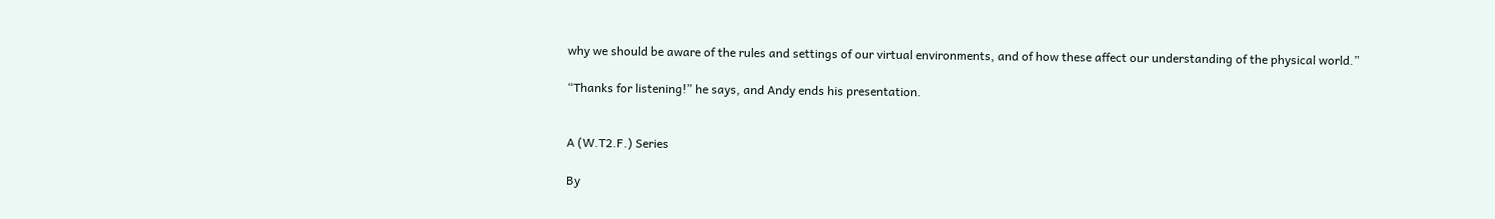why we should be aware of the rules and settings of our virtual environments, and of how these affect our understanding of the physical world.”

“Thanks for listening!” he says, and Andy ends his presentation.


A (W.T2.F.) Series

By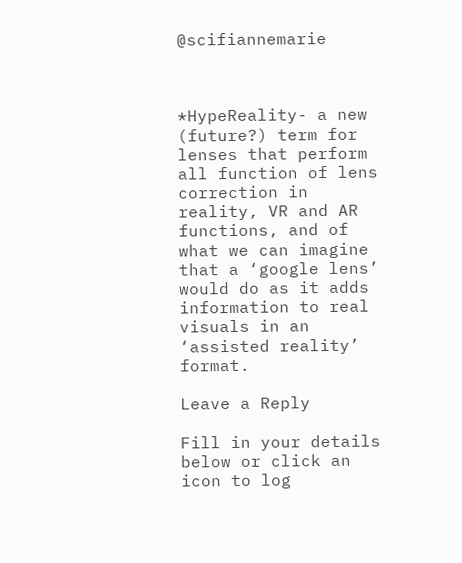@scifiannemarie



*HypeReality- a new (future?) term for lenses that perform all function of lens correction in reality, VR and AR functions, and of what we can imagine that a ‘google lens’ would do as it adds information to real visuals in an ‘assisted reality’ format.

Leave a Reply

Fill in your details below or click an icon to log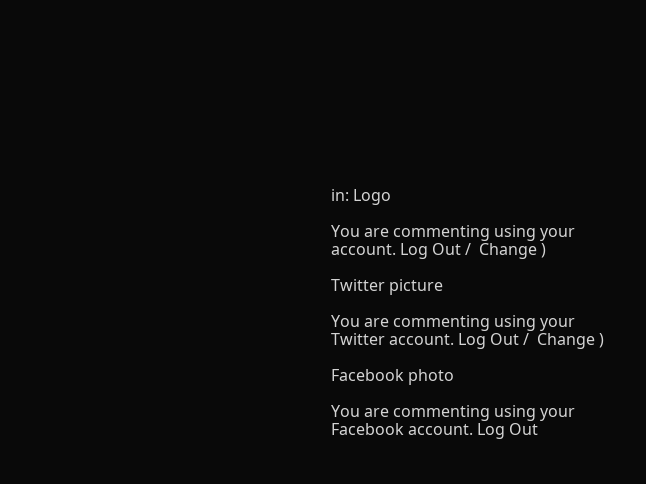in: Logo

You are commenting using your account. Log Out /  Change )

Twitter picture

You are commenting using your Twitter account. Log Out /  Change )

Facebook photo

You are commenting using your Facebook account. Log Out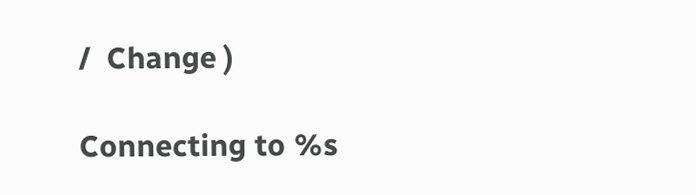/  Change )

Connecting to %s